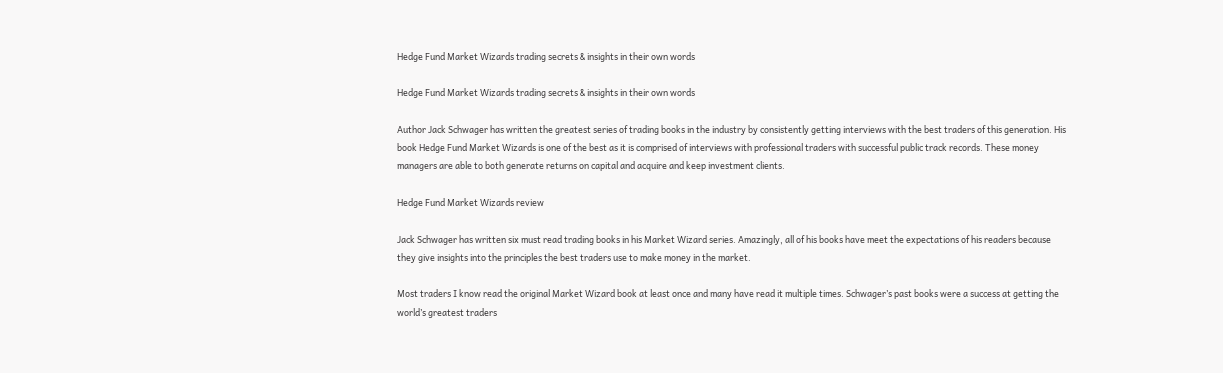Hedge Fund Market Wizards trading secrets & insights in their own words

Hedge Fund Market Wizards trading secrets & insights in their own words

Author Jack Schwager has written the greatest series of trading books in the industry by consistently getting interviews with the best traders of this generation. His book Hedge Fund Market Wizards is one of the best as it is comprised of interviews with professional traders with successful public track records. These money managers are able to both generate returns on capital and acquire and keep investment clients.

Hedge Fund Market Wizards review

Jack Schwager has written six must read trading books in his Market Wizard series. Amazingly, all of his books have meet the expectations of his readers because they give insights into the principles the best traders use to make money in the market.

Most traders I know read the original Market Wizard book at least once and many have read it multiple times. Schwager’s past books were a success at getting the world’s greatest traders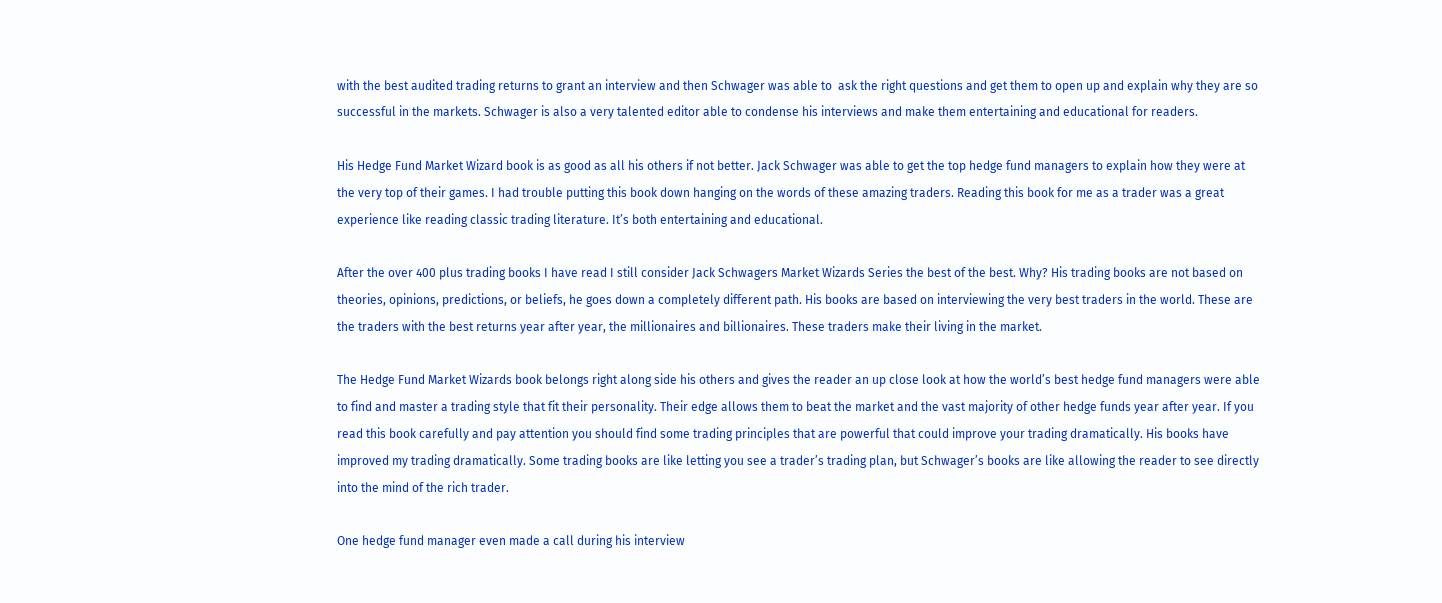with the best audited trading returns to grant an interview and then Schwager was able to  ask the right questions and get them to open up and explain why they are so successful in the markets. Schwager is also a very talented editor able to condense his interviews and make them entertaining and educational for readers.

His Hedge Fund Market Wizard book is as good as all his others if not better. Jack Schwager was able to get the top hedge fund managers to explain how they were at the very top of their games. I had trouble putting this book down hanging on the words of these amazing traders. Reading this book for me as a trader was a great experience like reading classic trading literature. It’s both entertaining and educational.

After the over 400 plus trading books I have read I still consider Jack Schwagers Market Wizards Series the best of the best. Why? His trading books are not based on theories, opinions, predictions, or beliefs, he goes down a completely different path. His books are based on interviewing the very best traders in the world. These are the traders with the best returns year after year, the millionaires and billionaires. These traders make their living in the market.

The Hedge Fund Market Wizards book belongs right along side his others and gives the reader an up close look at how the world’s best hedge fund managers were able to find and master a trading style that fit their personality. Their edge allows them to beat the market and the vast majority of other hedge funds year after year. If you read this book carefully and pay attention you should find some trading principles that are powerful that could improve your trading dramatically. His books have improved my trading dramatically. Some trading books are like letting you see a trader’s trading plan, but Schwager’s books are like allowing the reader to see directly into the mind of the rich trader.

One hedge fund manager even made a call during his interview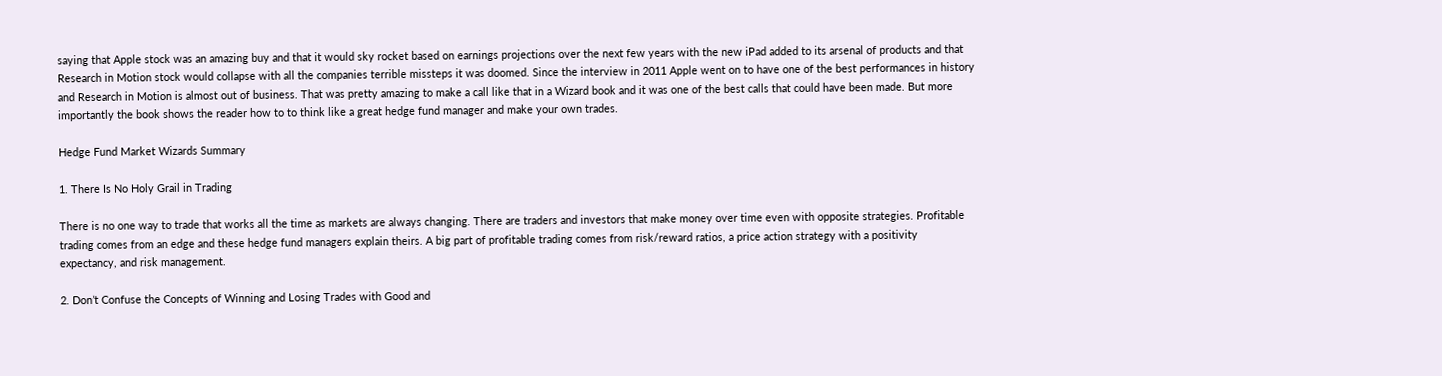saying that Apple stock was an amazing buy and that it would sky rocket based on earnings projections over the next few years with the new iPad added to its arsenal of products and that Research in Motion stock would collapse with all the companies terrible missteps it was doomed. Since the interview in 2011 Apple went on to have one of the best performances in history and Research in Motion is almost out of business. That was pretty amazing to make a call like that in a Wizard book and it was one of the best calls that could have been made. But more importantly the book shows the reader how to to think like a great hedge fund manager and make your own trades.

Hedge Fund Market Wizards Summary

1. There Is No Holy Grail in Trading

There is no one way to trade that works all the time as markets are always changing. There are traders and investors that make money over time even with opposite strategies. Profitable trading comes from an edge and these hedge fund managers explain theirs. A big part of profitable trading comes from risk/reward ratios, a price action strategy with a positivity expectancy, and risk management.

2. Don’t Confuse the Concepts of Winning and Losing Trades with Good and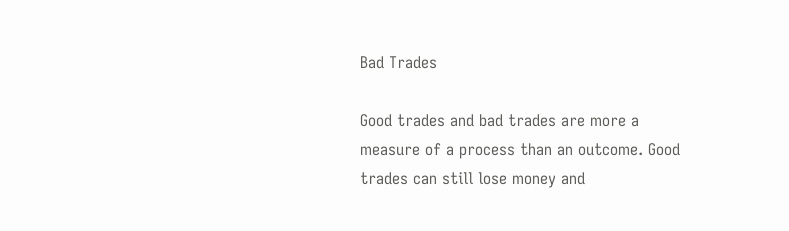Bad Trades

Good trades and bad trades are more a measure of a process than an outcome. Good trades can still lose money and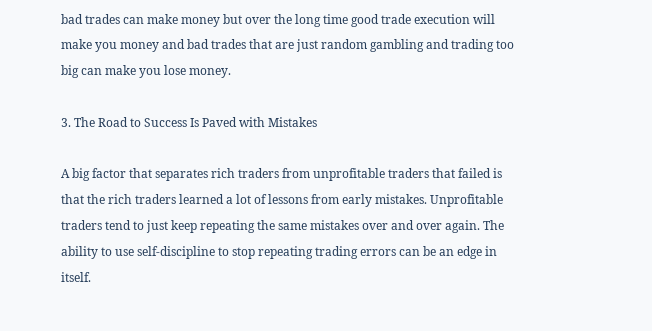bad trades can make money but over the long time good trade execution will make you money and bad trades that are just random gambling and trading too big can make you lose money.

3. The Road to Success Is Paved with Mistakes

A big factor that separates rich traders from unprofitable traders that failed is that the rich traders learned a lot of lessons from early mistakes. Unprofitable traders tend to just keep repeating the same mistakes over and over again. The ability to use self-discipline to stop repeating trading errors can be an edge in itself.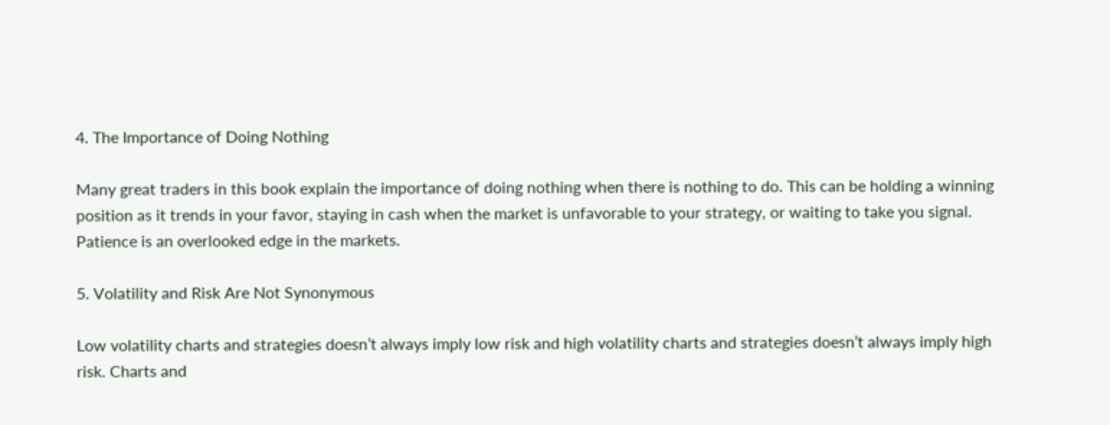4. The Importance of Doing Nothing

Many great traders in this book explain the importance of doing nothing when there is nothing to do. This can be holding a winning position as it trends in your favor, staying in cash when the market is unfavorable to your strategy, or waiting to take you signal. Patience is an overlooked edge in the markets.

5. Volatility and Risk Are Not Synonymous

Low volatility charts and strategies doesn’t always imply low risk and high volatility charts and strategies doesn’t always imply high risk. Charts and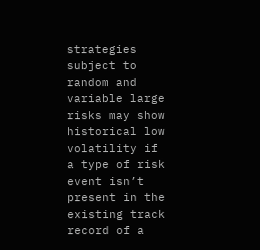strategies subject to random and variable large risks may show historical low volatility if a type of risk event isn’t present in the existing track record of a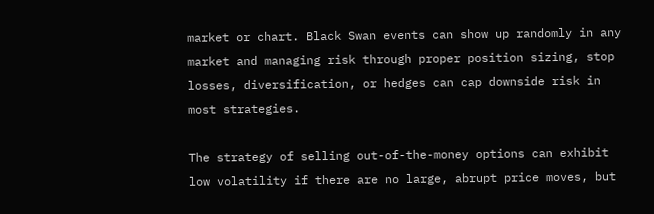market or chart. Black Swan events can show up randomly in any market and managing risk through proper position sizing, stop losses, diversification, or hedges can cap downside risk in most strategies.

The strategy of selling out-of-the-money options can exhibit low volatility if there are no large, abrupt price moves, but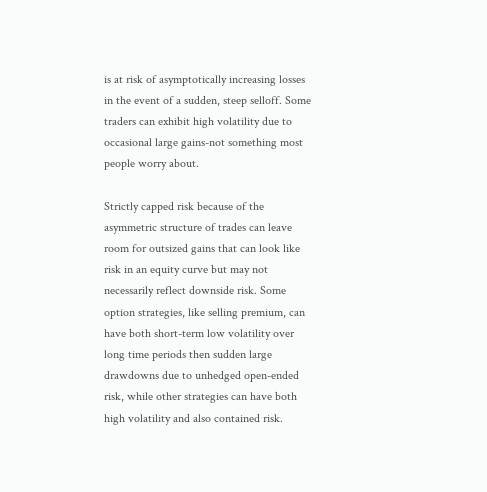is at risk of asymptotically increasing losses in the event of a sudden, steep selloff. Some traders can exhibit high volatility due to occasional large gains-not something most people worry about.

Strictly capped risk because of the asymmetric structure of trades can leave room for outsized gains that can look like risk in an equity curve but may not necessarily reflect downside risk. Some option strategies, like selling premium, can have both short-term low volatility over long time periods then sudden large drawdowns due to unhedged open-ended risk, while other strategies can have both high volatility and also contained risk.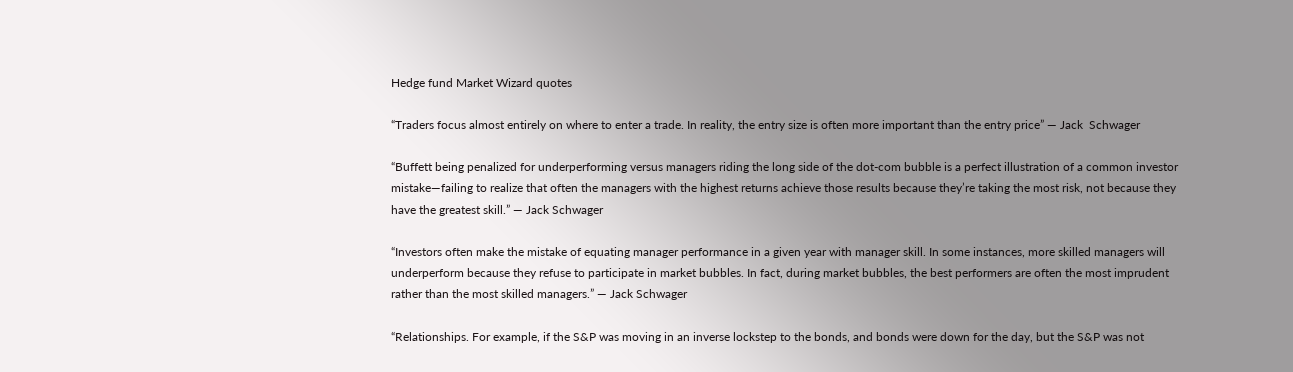Hedge fund Market Wizard quotes

“Traders focus almost entirely on where to enter a trade. In reality, the entry size is often more important than the entry price” ― Jack  Schwager

“Buffett being penalized for underperforming versus managers riding the long side of the dot-com bubble is a perfect illustration of a common investor mistake—failing to realize that often the managers with the highest returns achieve those results because they’re taking the most risk, not because they have the greatest skill.” ― Jack Schwager

“Investors often make the mistake of equating manager performance in a given year with manager skill. In some instances, more skilled managers will underperform because they refuse to participate in market bubbles. In fact, during market bubbles, the best performers are often the most imprudent rather than the most skilled managers.” ― Jack Schwager

“Relationships. For example, if the S&P was moving in an inverse lockstep to the bonds, and bonds were down for the day, but the S&P was not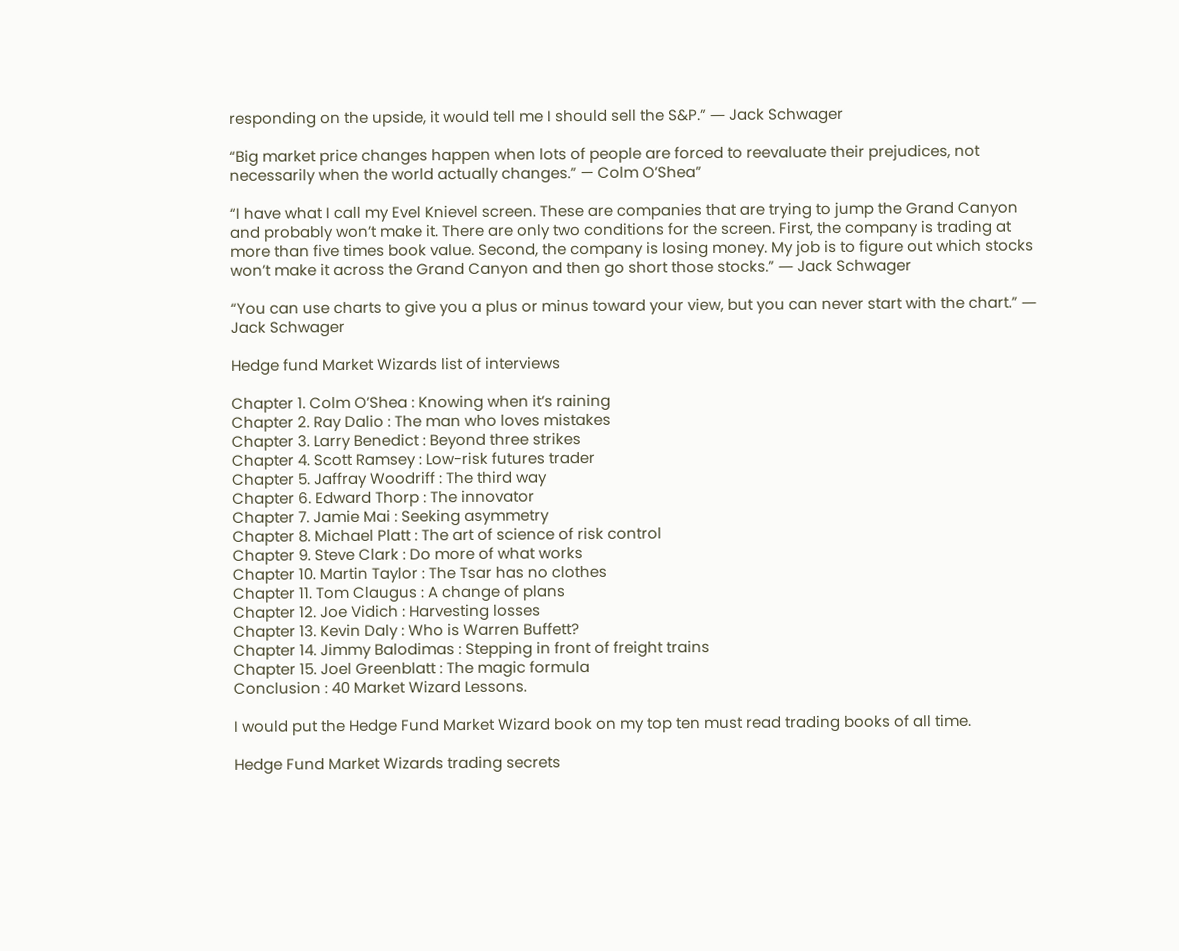responding on the upside, it would tell me I should sell the S&P.” ― Jack Schwager

“Big market price changes happen when lots of people are forced to reevaluate their prejudices, not necessarily when the world actually changes.” — Colm O’Shea”

“I have what I call my Evel Knievel screen. These are companies that are trying to jump the Grand Canyon and probably won’t make it. There are only two conditions for the screen. First, the company is trading at more than five times book value. Second, the company is losing money. My job is to figure out which stocks won’t make it across the Grand Canyon and then go short those stocks.” ― Jack Schwager

“You can use charts to give you a plus or minus toward your view, but you can never start with the chart.” ― Jack Schwager

Hedge fund Market Wizards list of interviews

Chapter 1. Colm O’Shea : Knowing when it’s raining
Chapter 2. Ray Dalio : The man who loves mistakes
Chapter 3. Larry Benedict : Beyond three strikes
Chapter 4. Scott Ramsey : Low-risk futures trader
Chapter 5. Jaffray Woodriff : The third way
Chapter 6. Edward Thorp : The innovator
Chapter 7. Jamie Mai : Seeking asymmetry
Chapter 8. Michael Platt : The art of science of risk control
Chapter 9. Steve Clark : Do more of what works
Chapter 10. Martin Taylor : The Tsar has no clothes
Chapter 11. Tom Claugus : A change of plans
Chapter 12. Joe Vidich : Harvesting losses
Chapter 13. Kevin Daly : Who is Warren Buffett?
Chapter 14. Jimmy Balodimas : Stepping in front of freight trains
Chapter 15. Joel Greenblatt : The magic formula
Conclusion : 40 Market Wizard Lessons.

I would put the Hedge Fund Market Wizard book on my top ten must read trading books of all time.

Hedge Fund Market Wizards trading secrets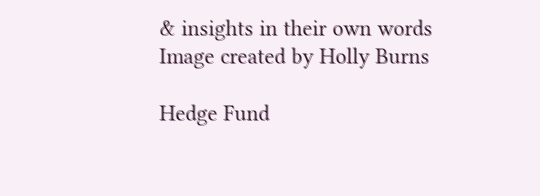& insights in their own words
Image created by Holly Burns

Hedge Fund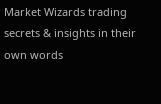Market Wizards trading secrets & insights in their own words